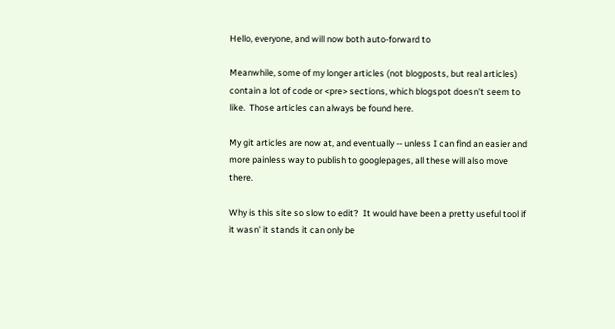Hello, everyone, and will now both auto-forward to

Meanwhile, some of my longer articles (not blogposts, but real articles) contain a lot of code or <pre> sections, which blogspot doesn't seem to like.  Those articles can always be found here.

My git articles are now at, and eventually -- unless I can find an easier and more painless way to publish to googlepages, all these will also move there.

Why is this site so slow to edit?  It would have been a pretty useful tool if it wasn' it stands it can only be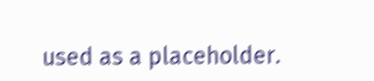used as a placeholder.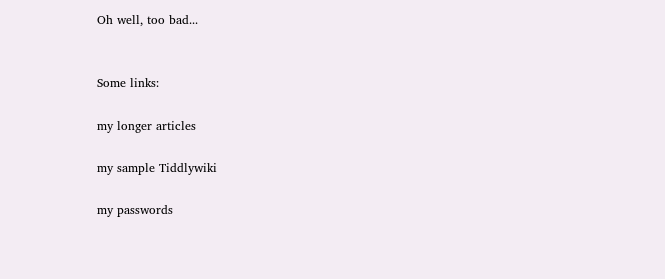Oh well, too bad...


Some links:

my longer articles

my sample Tiddlywiki

my passwords